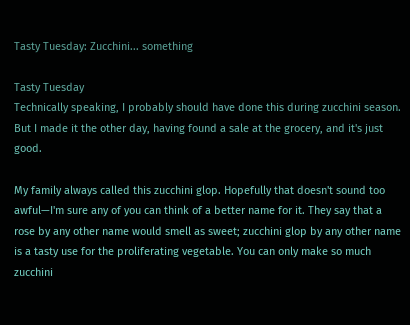Tasty Tuesday: Zucchini... something

Tasty Tuesday
Technically speaking, I probably should have done this during zucchini season. But I made it the other day, having found a sale at the grocery, and it's just good.

My family always called this zucchini glop. Hopefully that doesn't sound too awful—I'm sure any of you can think of a better name for it. They say that a rose by any other name would smell as sweet; zucchini glop by any other name is a tasty use for the proliferating vegetable. You can only make so much zucchini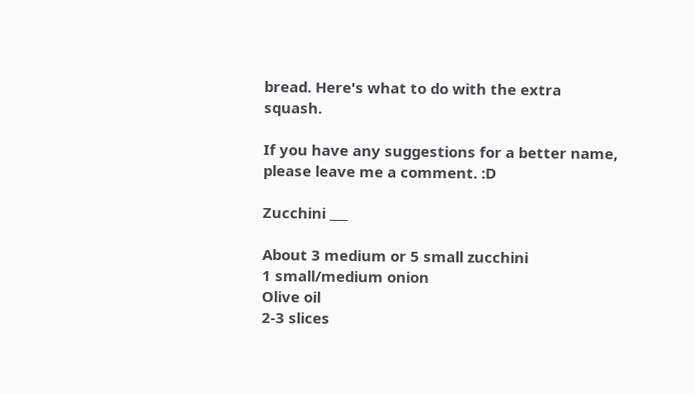bread. Here's what to do with the extra squash.

If you have any suggestions for a better name, please leave me a comment. :D

Zucchini ___

About 3 medium or 5 small zucchini
1 small/medium onion
Olive oil
2-3 slices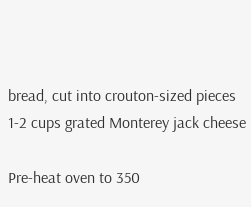bread, cut into crouton-sized pieces
1-2 cups grated Monterey jack cheese

Pre-heat oven to 350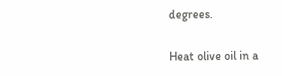degrees.

Heat olive oil in a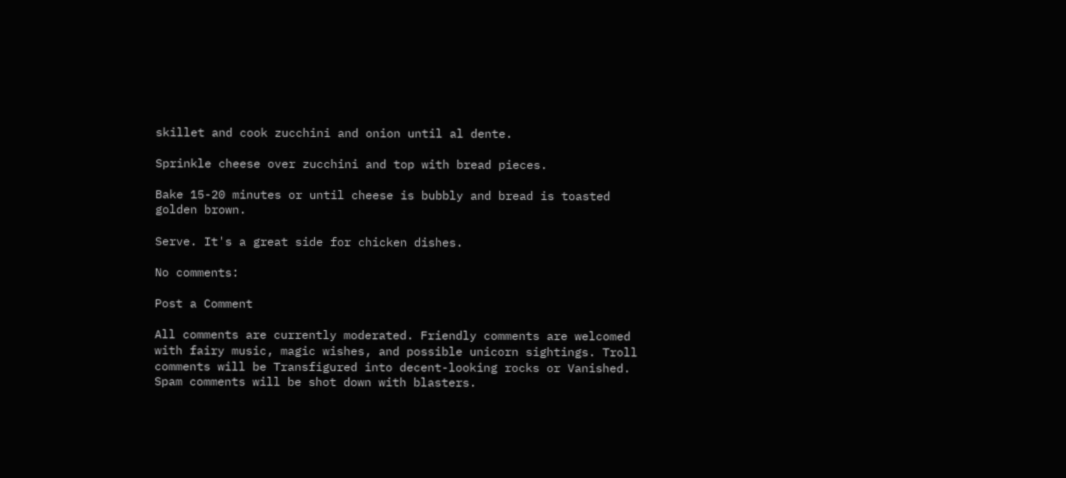skillet and cook zucchini and onion until al dente.

Sprinkle cheese over zucchini and top with bread pieces.

Bake 15-20 minutes or until cheese is bubbly and bread is toasted golden brown.

Serve. It's a great side for chicken dishes.

No comments:

Post a Comment

All comments are currently moderated. Friendly comments are welcomed with fairy music, magic wishes, and possible unicorn sightings. Troll comments will be Transfigured into decent-looking rocks or Vanished. Spam comments will be shot down with blasters.